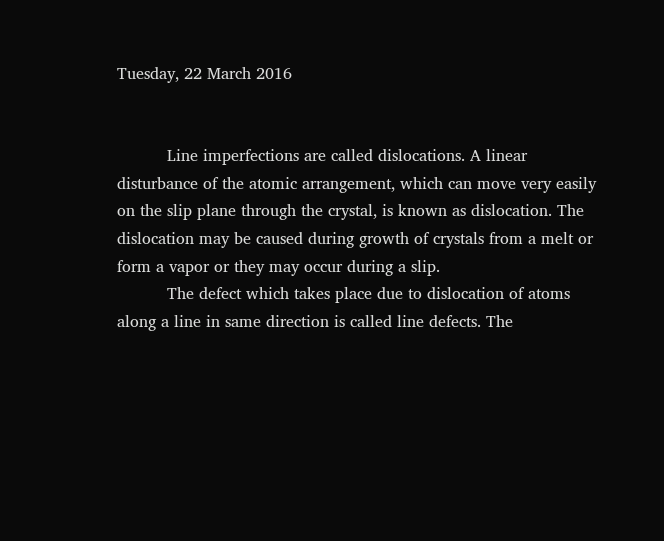Tuesday, 22 March 2016


          Line imperfections are called dislocations. A linear disturbance of the atomic arrangement, which can move very easily on the slip plane through the crystal, is known as dislocation. The dislocation may be caused during growth of crystals from a melt or form a vapor or they may occur during a slip.
          The defect which takes place due to dislocation of atoms along a line in same direction is called line defects. The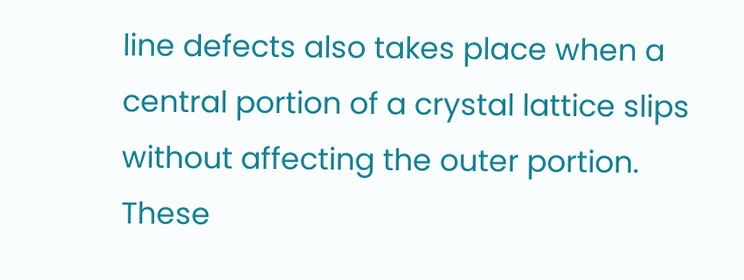line defects also takes place when a central portion of a crystal lattice slips without affecting the outer portion. These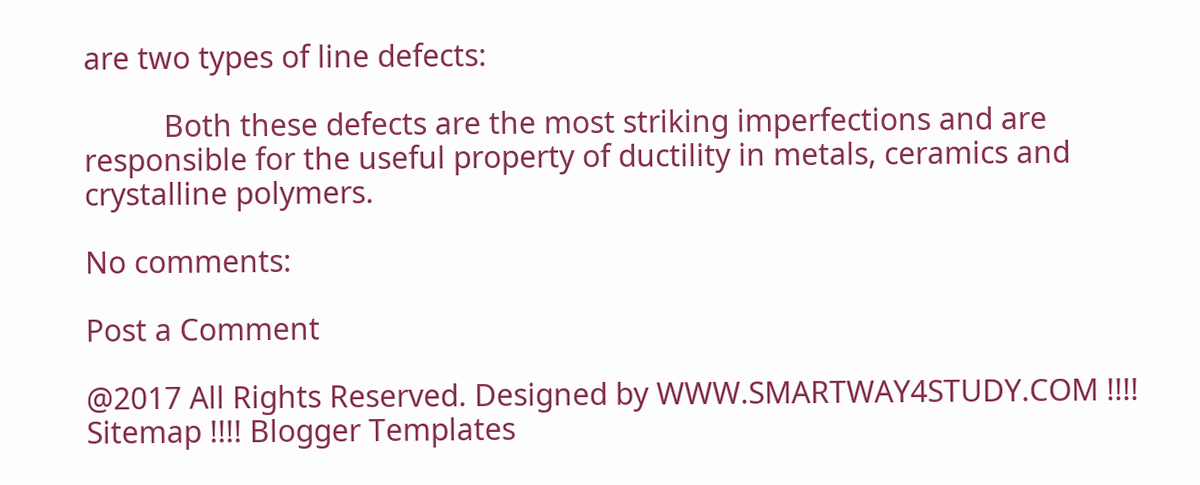are two types of line defects:

          Both these defects are the most striking imperfections and are responsible for the useful property of ductility in metals, ceramics and crystalline polymers.

No comments:

Post a Comment

@2017 All Rights Reserved. Designed by WWW.SMARTWAY4STUDY.COM !!!! Sitemap !!!! Blogger Templates